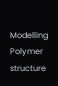Modelling Polymer structure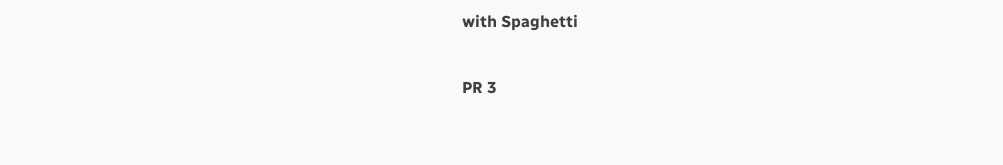with Spaghetti

PR 3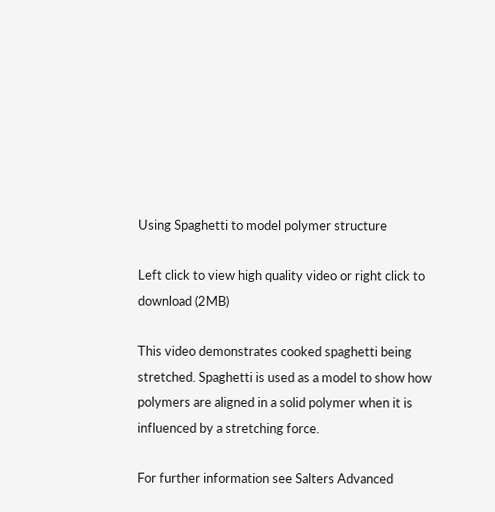Using Spaghetti to model polymer structure

Left click to view high quality video or right click to download (2MB)

This video demonstrates cooked spaghetti being stretched. Spaghetti is used as a model to show how polymers are aligned in a solid polymer when it is influenced by a stretching force.

For further information see Salters Advanced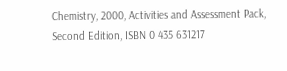Chemistry, 2000, Activities and Assessment Pack, Second Edition, ISBN 0 435 631217